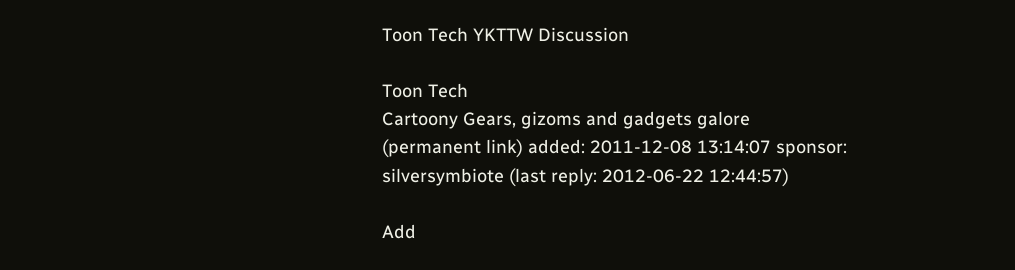Toon Tech YKTTW Discussion

Toon Tech
Cartoony Gears, gizoms and gadgets galore
(permanent link) added: 2011-12-08 13:14:07 sponsor: silversymbiote (last reply: 2012-06-22 12:44:57)

Add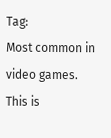Tag:
Most common in video games. This is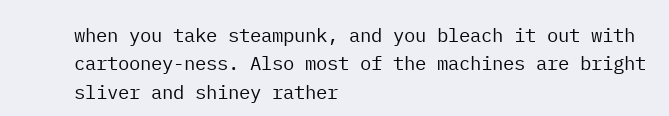when you take steampunk, and you bleach it out with cartooney-ness. Also most of the machines are bright sliver and shiney rather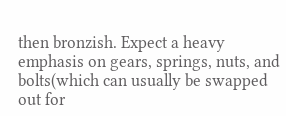then bronzish. Expect a heavy emphasis on gears, springs, nuts, and bolts(which can usually be swapped out for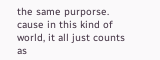the same purporse. cause in this kind of world, it all just counts as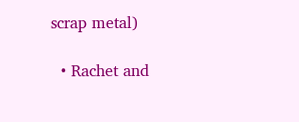scrap metal)

  • Rachet and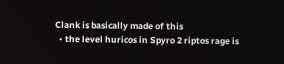Clank is basically made of this
  • the level huricos in Spyro 2 riptos rage is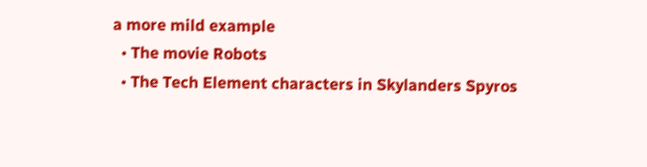a more mild example
  • The movie Robots
  • The Tech Element characters in Skylanders Spyros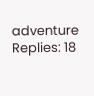adventure
Replies: 18